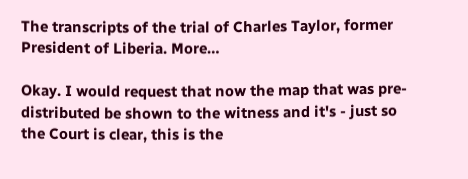The transcripts of the trial of Charles Taylor, former President of Liberia. More…

Okay. I would request that now the map that was pre-distributed be shown to the witness and it's - just so the Court is clear, this is the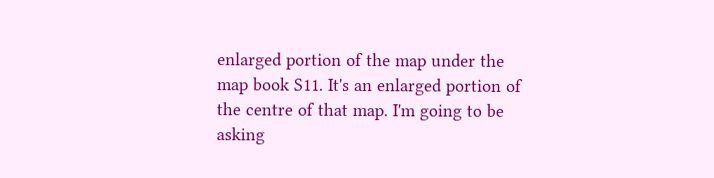enlarged portion of the map under the map book S11. It's an enlarged portion of the centre of that map. I'm going to be asking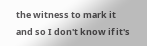the witness to mark it and so I don't know if it's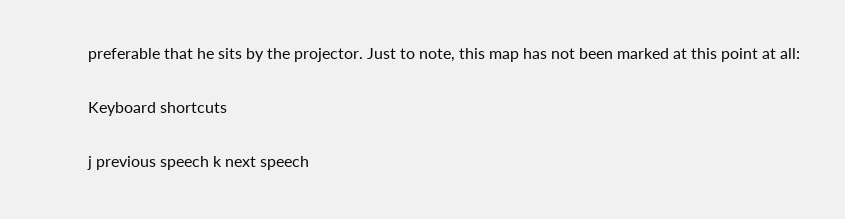preferable that he sits by the projector. Just to note, this map has not been marked at this point at all:

Keyboard shortcuts

j previous speech k next speech